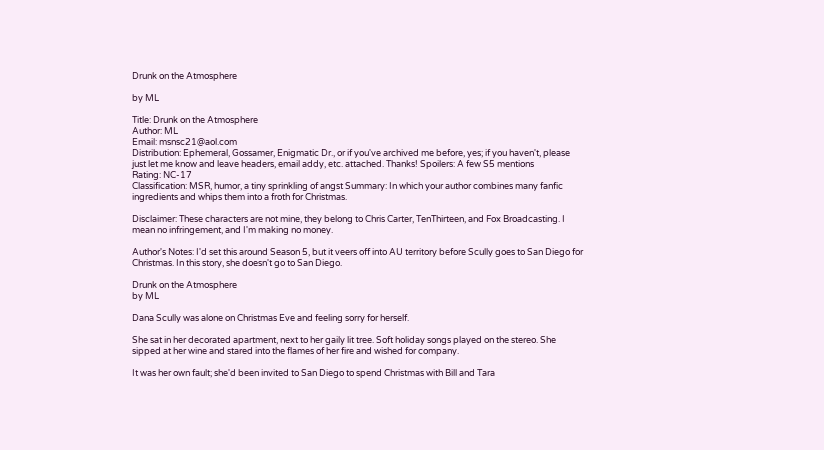Drunk on the Atmosphere

by ML

Title: Drunk on the Atmosphere
Author: ML
Email: msnsc21@aol.com
Distribution: Ephemeral, Gossamer, Enigmatic Dr., or if you've archived me before, yes; if you haven't, please just let me know and leave headers, email addy, etc. attached. Thanks! Spoilers: A few S5 mentions
Rating: NC-17
Classification: MSR, humor, a tiny sprinkling of angst Summary: In which your author combines many fanfic ingredients and whips them into a froth for Christmas.

Disclaimer: These characters are not mine, they belong to Chris Carter, TenThirteen, and Fox Broadcasting. I mean no infringement, and I'm making no money.

Author's Notes: I'd set this around Season 5, but it veers off into AU territory before Scully goes to San Diego for Christmas. In this story, she doesn't go to San Diego.

Drunk on the Atmosphere
by ML

Dana Scully was alone on Christmas Eve and feeling sorry for herself.

She sat in her decorated apartment, next to her gaily lit tree. Soft holiday songs played on the stereo. She sipped at her wine and stared into the flames of her fire and wished for company.

It was her own fault; she'd been invited to San Diego to spend Christmas with Bill and Tara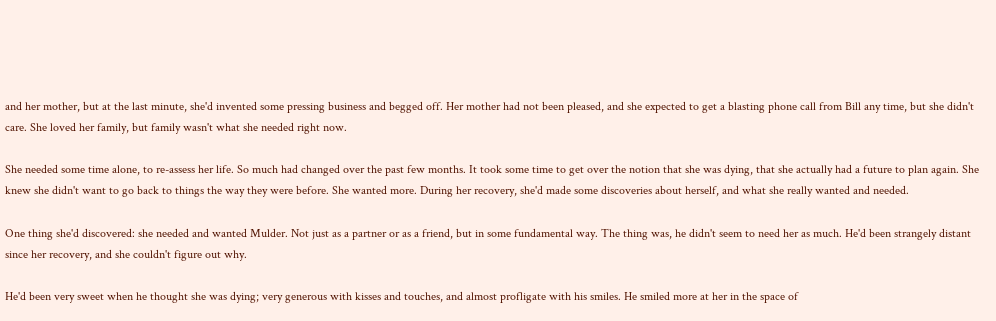and her mother, but at the last minute, she'd invented some pressing business and begged off. Her mother had not been pleased, and she expected to get a blasting phone call from Bill any time, but she didn't care. She loved her family, but family wasn't what she needed right now.

She needed some time alone, to re-assess her life. So much had changed over the past few months. It took some time to get over the notion that she was dying, that she actually had a future to plan again. She knew she didn't want to go back to things the way they were before. She wanted more. During her recovery, she'd made some discoveries about herself, and what she really wanted and needed.

One thing she'd discovered: she needed and wanted Mulder. Not just as a partner or as a friend, but in some fundamental way. The thing was, he didn't seem to need her as much. He'd been strangely distant since her recovery, and she couldn't figure out why.

He'd been very sweet when he thought she was dying; very generous with kisses and touches, and almost profligate with his smiles. He smiled more at her in the space of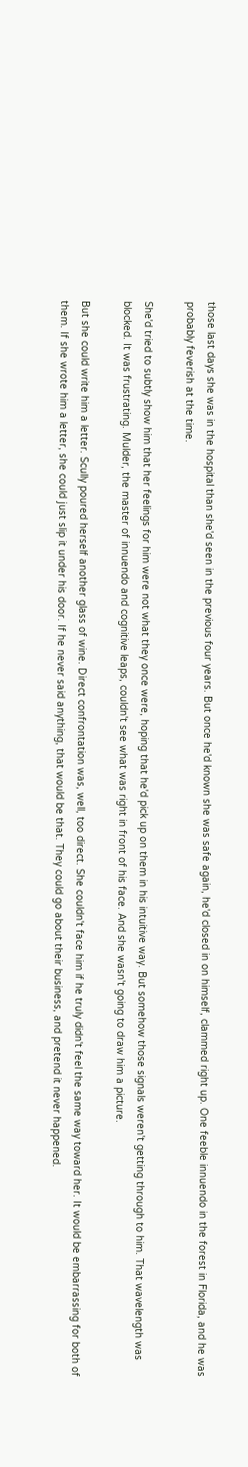those last days she was in the hospital than she'd seen in the previous four years. But once he'd known she was safe again, he'd closed in on himself, clammed right up. One feeble innuendo in the forest in Florida, and he was probably feverish at the time.

She'd tried to subtly show him that her feelings for him were not what they once were, hoping that he'd pick up on them in his intuitive way. But somehow those signals weren't getting through to him. That wavelength was blocked. It was frustrating. Mulder, the master of innuendo and cognitive leaps, couldn't see what was right in front of his face. And she wasn't going to draw him a picture.

But she could write him a letter. Scully poured herself another glass of wine. Direct confrontation was, well, too direct. She couldn't face him if he truly didn't feel the same way toward her. It would be embarrassing for both of them. If she wrote him a letter, she could just slip it under his door. If he never said anything, that would be that. They could go about their business, and pretend it never happened.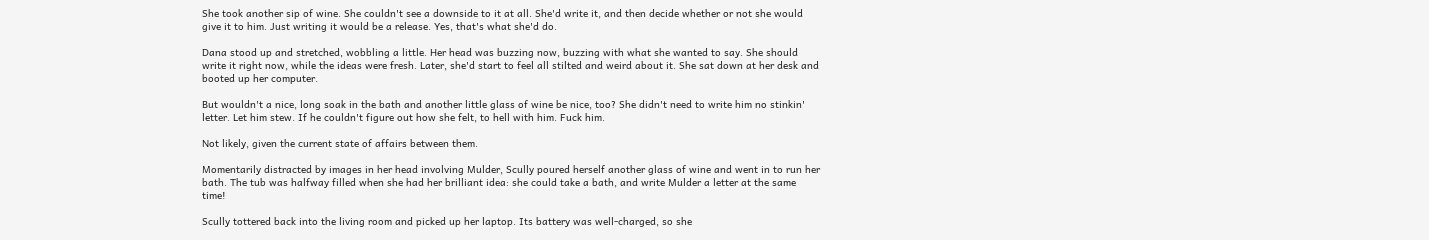She took another sip of wine. She couldn't see a downside to it at all. She'd write it, and then decide whether or not she would give it to him. Just writing it would be a release. Yes, that's what she'd do.

Dana stood up and stretched, wobbling a little. Her head was buzzing now, buzzing with what she wanted to say. She should write it right now, while the ideas were fresh. Later, she'd start to feel all stilted and weird about it. She sat down at her desk and booted up her computer.

But wouldn't a nice, long soak in the bath and another little glass of wine be nice, too? She didn't need to write him no stinkin' letter. Let him stew. If he couldn't figure out how she felt, to hell with him. Fuck him.

Not likely, given the current state of affairs between them.

Momentarily distracted by images in her head involving Mulder, Scully poured herself another glass of wine and went in to run her bath. The tub was halfway filled when she had her brilliant idea: she could take a bath, and write Mulder a letter at the same time!

Scully tottered back into the living room and picked up her laptop. Its battery was well-charged, so she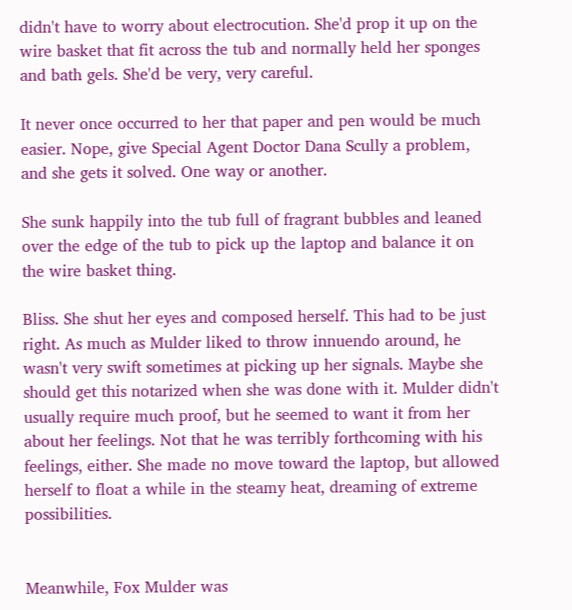didn't have to worry about electrocution. She'd prop it up on the wire basket that fit across the tub and normally held her sponges and bath gels. She'd be very, very careful.

It never once occurred to her that paper and pen would be much easier. Nope, give Special Agent Doctor Dana Scully a problem, and she gets it solved. One way or another.

She sunk happily into the tub full of fragrant bubbles and leaned over the edge of the tub to pick up the laptop and balance it on the wire basket thing.

Bliss. She shut her eyes and composed herself. This had to be just right. As much as Mulder liked to throw innuendo around, he wasn't very swift sometimes at picking up her signals. Maybe she should get this notarized when she was done with it. Mulder didn't usually require much proof, but he seemed to want it from her about her feelings. Not that he was terribly forthcoming with his feelings, either. She made no move toward the laptop, but allowed herself to float a while in the steamy heat, dreaming of extreme possibilities.


Meanwhile, Fox Mulder was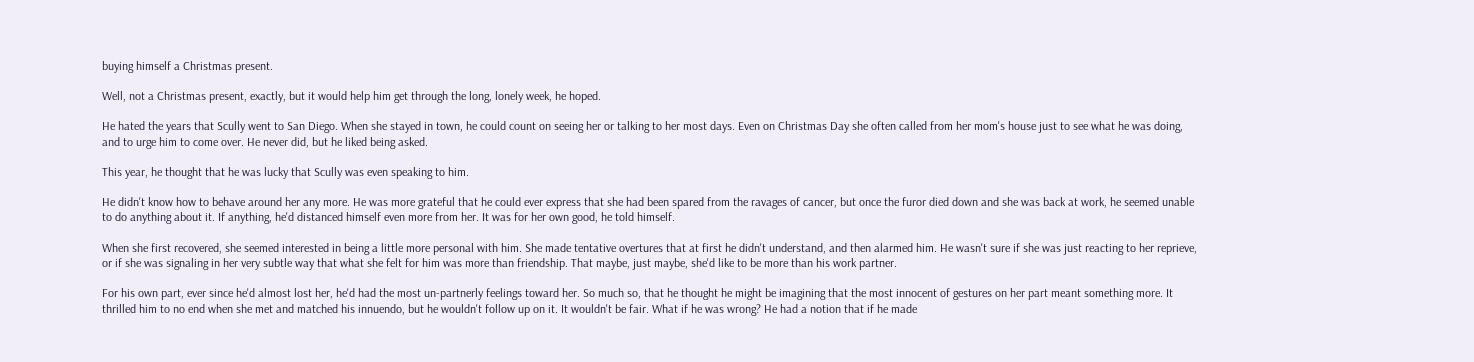buying himself a Christmas present.

Well, not a Christmas present, exactly, but it would help him get through the long, lonely week, he hoped.

He hated the years that Scully went to San Diego. When she stayed in town, he could count on seeing her or talking to her most days. Even on Christmas Day she often called from her mom's house just to see what he was doing, and to urge him to come over. He never did, but he liked being asked.

This year, he thought that he was lucky that Scully was even speaking to him.

He didn't know how to behave around her any more. He was more grateful that he could ever express that she had been spared from the ravages of cancer, but once the furor died down and she was back at work, he seemed unable to do anything about it. If anything, he'd distanced himself even more from her. It was for her own good, he told himself.

When she first recovered, she seemed interested in being a little more personal with him. She made tentative overtures that at first he didn't understand, and then alarmed him. He wasn't sure if she was just reacting to her reprieve, or if she was signaling in her very subtle way that what she felt for him was more than friendship. That maybe, just maybe, she'd like to be more than his work partner.

For his own part, ever since he'd almost lost her, he'd had the most un-partnerly feelings toward her. So much so, that he thought he might be imagining that the most innocent of gestures on her part meant something more. It thrilled him to no end when she met and matched his innuendo, but he wouldn't follow up on it. It wouldn't be fair. What if he was wrong? He had a notion that if he made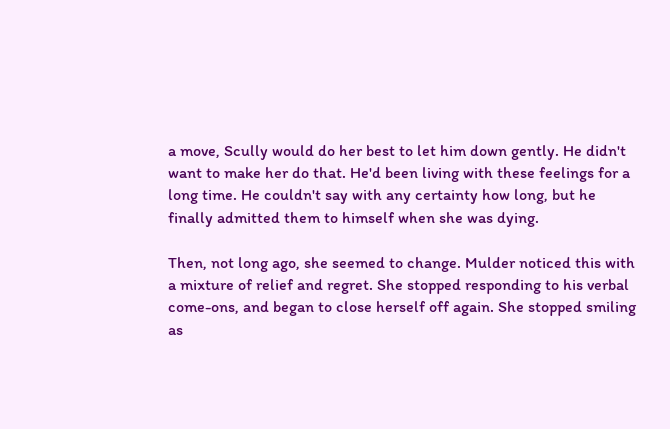a move, Scully would do her best to let him down gently. He didn't want to make her do that. He'd been living with these feelings for a long time. He couldn't say with any certainty how long, but he finally admitted them to himself when she was dying.

Then, not long ago, she seemed to change. Mulder noticed this with a mixture of relief and regret. She stopped responding to his verbal come-ons, and began to close herself off again. She stopped smiling as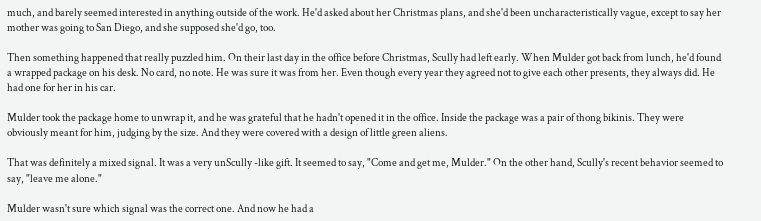much, and barely seemed interested in anything outside of the work. He'd asked about her Christmas plans, and she'd been uncharacteristically vague, except to say her mother was going to San Diego, and she supposed she'd go, too.

Then something happened that really puzzled him. On their last day in the office before Christmas, Scully had left early. When Mulder got back from lunch, he'd found a wrapped package on his desk. No card, no note. He was sure it was from her. Even though every year they agreed not to give each other presents, they always did. He had one for her in his car.

Mulder took the package home to unwrap it, and he was grateful that he hadn't opened it in the office. Inside the package was a pair of thong bikinis. They were obviously meant for him, judging by the size. And they were covered with a design of little green aliens.

That was definitely a mixed signal. It was a very unScully -like gift. It seemed to say, "Come and get me, Mulder." On the other hand, Scully's recent behavior seemed to say, "leave me alone."

Mulder wasn't sure which signal was the correct one. And now he had a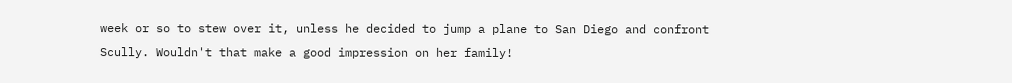week or so to stew over it, unless he decided to jump a plane to San Diego and confront Scully. Wouldn't that make a good impression on her family!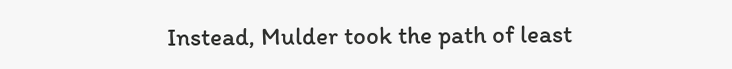Instead, Mulder took the path of least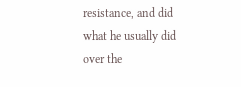resistance, and did what he usually did over the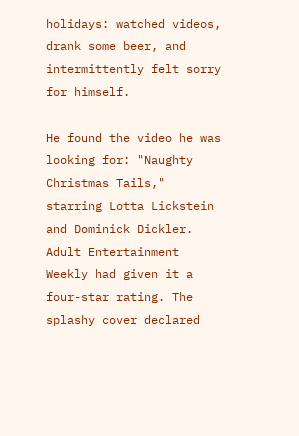holidays: watched videos, drank some beer, and intermittently felt sorry for himself.

He found the video he was looking for: "Naughty Christmas Tails," starring Lotta Lickstein and Dominick Dickler. Adult Entertainment Weekly had given it a four-star rating. The splashy cover declared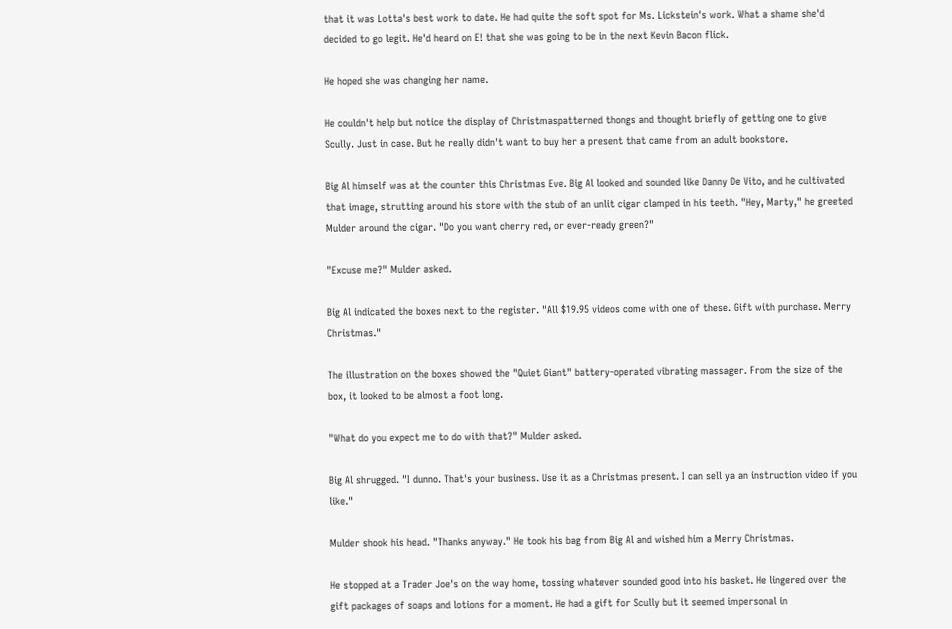that it was Lotta's best work to date. He had quite the soft spot for Ms. Lickstein's work. What a shame she'd decided to go legit. He'd heard on E! that she was going to be in the next Kevin Bacon flick.

He hoped she was changing her name.

He couldn't help but notice the display of Christmaspatterned thongs and thought briefly of getting one to give Scully. Just in case. But he really didn't want to buy her a present that came from an adult bookstore.

Big Al himself was at the counter this Christmas Eve. Big Al looked and sounded like Danny De Vito, and he cultivated that image, strutting around his store with the stub of an unlit cigar clamped in his teeth. "Hey, Marty," he greeted Mulder around the cigar. "Do you want cherry red, or ever-ready green?"

"Excuse me?" Mulder asked.

Big Al indicated the boxes next to the register. "All $19.95 videos come with one of these. Gift with purchase. Merry Christmas."

The illustration on the boxes showed the "Quiet Giant" battery-operated vibrating massager. From the size of the box, it looked to be almost a foot long.

"What do you expect me to do with that?" Mulder asked.

Big Al shrugged. "I dunno. That's your business. Use it as a Christmas present. I can sell ya an instruction video if you like."

Mulder shook his head. "Thanks anyway." He took his bag from Big Al and wished him a Merry Christmas.

He stopped at a Trader Joe's on the way home, tossing whatever sounded good into his basket. He lingered over the gift packages of soaps and lotions for a moment. He had a gift for Scully but it seemed impersonal in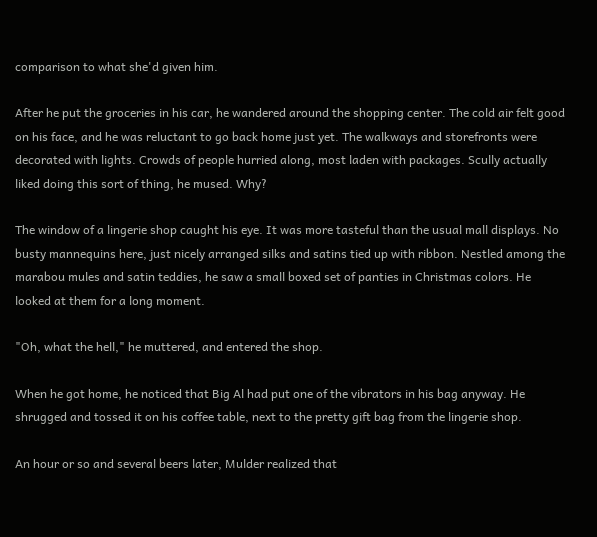comparison to what she'd given him.

After he put the groceries in his car, he wandered around the shopping center. The cold air felt good on his face, and he was reluctant to go back home just yet. The walkways and storefronts were decorated with lights. Crowds of people hurried along, most laden with packages. Scully actually liked doing this sort of thing, he mused. Why?

The window of a lingerie shop caught his eye. It was more tasteful than the usual mall displays. No busty mannequins here, just nicely arranged silks and satins tied up with ribbon. Nestled among the marabou mules and satin teddies, he saw a small boxed set of panties in Christmas colors. He looked at them for a long moment.

"Oh, what the hell," he muttered, and entered the shop.

When he got home, he noticed that Big Al had put one of the vibrators in his bag anyway. He shrugged and tossed it on his coffee table, next to the pretty gift bag from the lingerie shop.

An hour or so and several beers later, Mulder realized that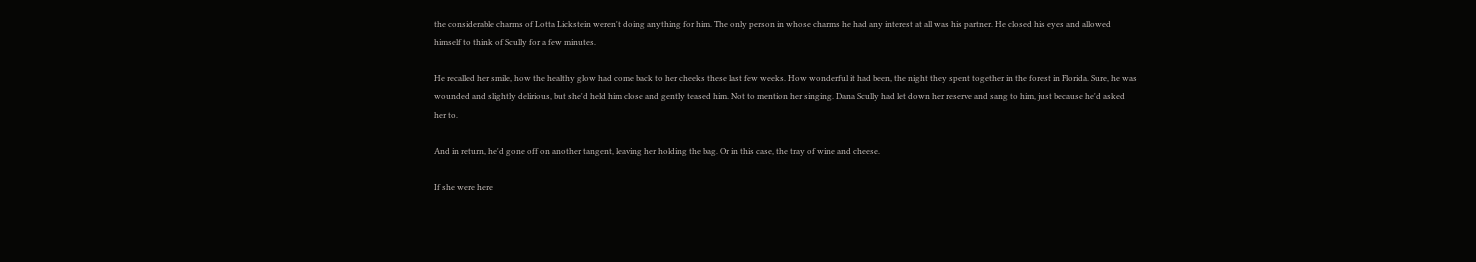the considerable charms of Lotta Lickstein weren't doing anything for him. The only person in whose charms he had any interest at all was his partner. He closed his eyes and allowed himself to think of Scully for a few minutes.

He recalled her smile, how the healthy glow had come back to her cheeks these last few weeks. How wonderful it had been, the night they spent together in the forest in Florida. Sure, he was wounded and slightly delirious, but she'd held him close and gently teased him. Not to mention her singing. Dana Scully had let down her reserve and sang to him, just because he'd asked her to.

And in return, he'd gone off on another tangent, leaving her holding the bag. Or in this case, the tray of wine and cheese.

If she were here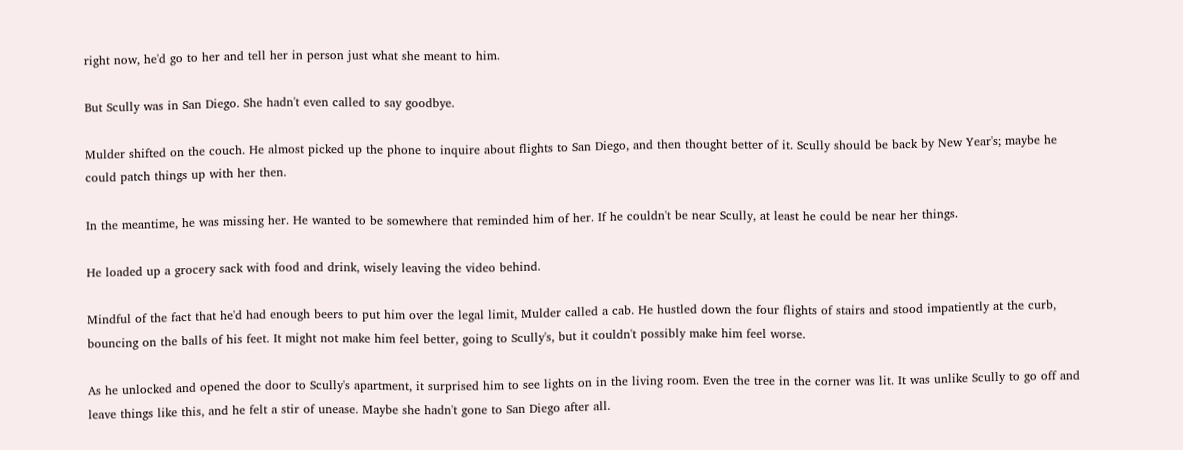right now, he'd go to her and tell her in person just what she meant to him.

But Scully was in San Diego. She hadn't even called to say goodbye.

Mulder shifted on the couch. He almost picked up the phone to inquire about flights to San Diego, and then thought better of it. Scully should be back by New Year's; maybe he could patch things up with her then.

In the meantime, he was missing her. He wanted to be somewhere that reminded him of her. If he couldn't be near Scully, at least he could be near her things.

He loaded up a grocery sack with food and drink, wisely leaving the video behind.

Mindful of the fact that he'd had enough beers to put him over the legal limit, Mulder called a cab. He hustled down the four flights of stairs and stood impatiently at the curb, bouncing on the balls of his feet. It might not make him feel better, going to Scully's, but it couldn't possibly make him feel worse.

As he unlocked and opened the door to Scully's apartment, it surprised him to see lights on in the living room. Even the tree in the corner was lit. It was unlike Scully to go off and leave things like this, and he felt a stir of unease. Maybe she hadn't gone to San Diego after all.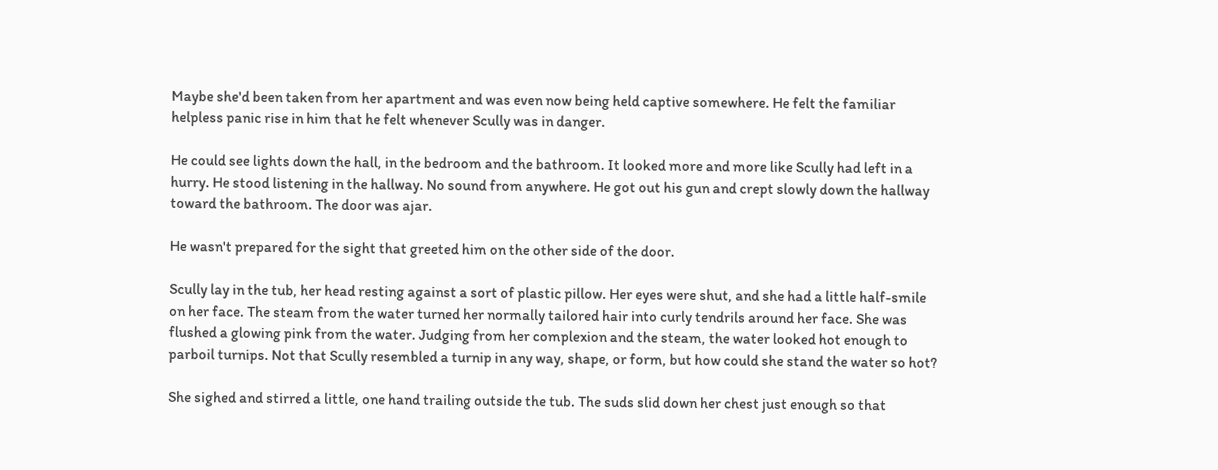Maybe she'd been taken from her apartment and was even now being held captive somewhere. He felt the familiar helpless panic rise in him that he felt whenever Scully was in danger.

He could see lights down the hall, in the bedroom and the bathroom. It looked more and more like Scully had left in a hurry. He stood listening in the hallway. No sound from anywhere. He got out his gun and crept slowly down the hallway toward the bathroom. The door was ajar.

He wasn't prepared for the sight that greeted him on the other side of the door.

Scully lay in the tub, her head resting against a sort of plastic pillow. Her eyes were shut, and she had a little half-smile on her face. The steam from the water turned her normally tailored hair into curly tendrils around her face. She was flushed a glowing pink from the water. Judging from her complexion and the steam, the water looked hot enough to parboil turnips. Not that Scully resembled a turnip in any way, shape, or form, but how could she stand the water so hot?

She sighed and stirred a little, one hand trailing outside the tub. The suds slid down her chest just enough so that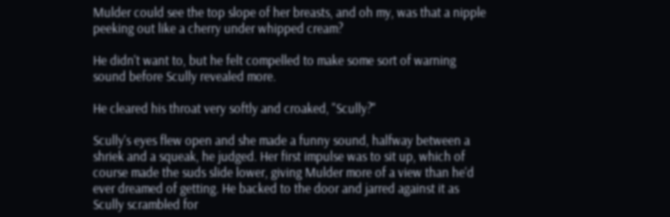Mulder could see the top slope of her breasts, and oh my, was that a nipple peeking out like a cherry under whipped cream?

He didn't want to, but he felt compelled to make some sort of warning sound before Scully revealed more.

He cleared his throat very softly and croaked, "Scully?"

Scully's eyes flew open and she made a funny sound, halfway between a shriek and a squeak, he judged. Her first impulse was to sit up, which of course made the suds slide lower, giving Mulder more of a view than he'd ever dreamed of getting. He backed to the door and jarred against it as Scully scrambled for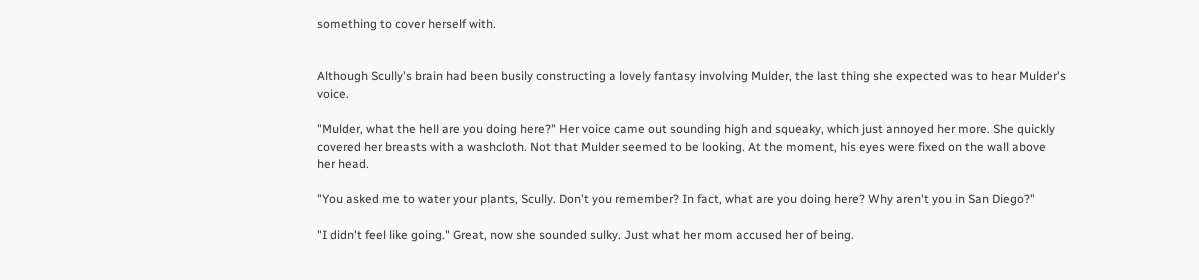something to cover herself with.


Although Scully's brain had been busily constructing a lovely fantasy involving Mulder, the last thing she expected was to hear Mulder's voice.

"Mulder, what the hell are you doing here?" Her voice came out sounding high and squeaky, which just annoyed her more. She quickly covered her breasts with a washcloth. Not that Mulder seemed to be looking. At the moment, his eyes were fixed on the wall above her head.

"You asked me to water your plants, Scully. Don't you remember? In fact, what are you doing here? Why aren't you in San Diego?"

"I didn't feel like going." Great, now she sounded sulky. Just what her mom accused her of being.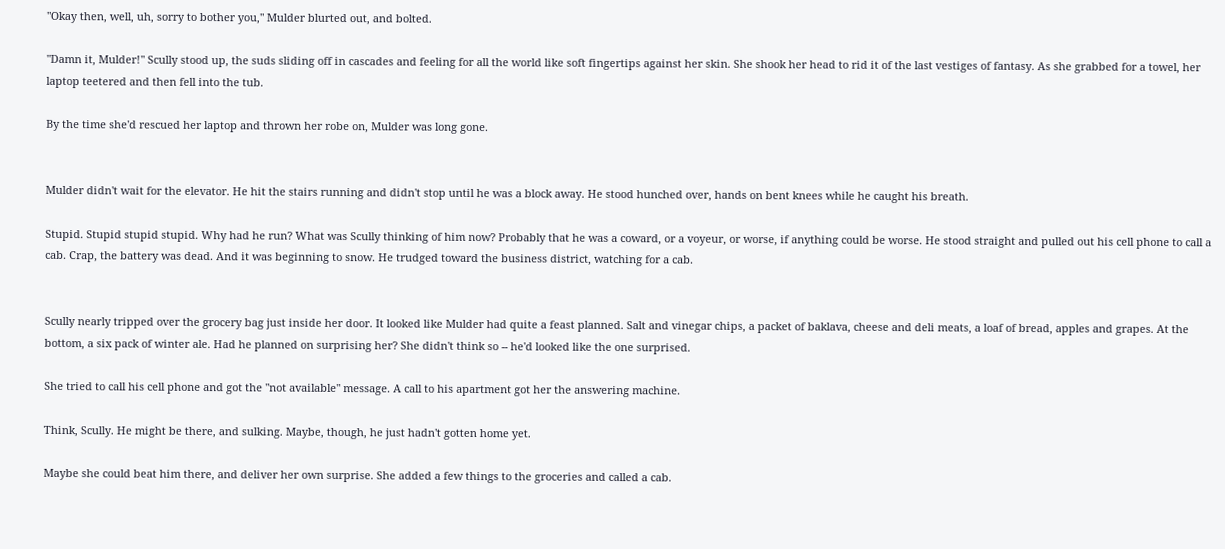"Okay then, well, uh, sorry to bother you," Mulder blurted out, and bolted.

"Damn it, Mulder!" Scully stood up, the suds sliding off in cascades and feeling for all the world like soft fingertips against her skin. She shook her head to rid it of the last vestiges of fantasy. As she grabbed for a towel, her laptop teetered and then fell into the tub.

By the time she'd rescued her laptop and thrown her robe on, Mulder was long gone.


Mulder didn't wait for the elevator. He hit the stairs running and didn't stop until he was a block away. He stood hunched over, hands on bent knees while he caught his breath.

Stupid. Stupid stupid stupid. Why had he run? What was Scully thinking of him now? Probably that he was a coward, or a voyeur, or worse, if anything could be worse. He stood straight and pulled out his cell phone to call a cab. Crap, the battery was dead. And it was beginning to snow. He trudged toward the business district, watching for a cab.


Scully nearly tripped over the grocery bag just inside her door. It looked like Mulder had quite a feast planned. Salt and vinegar chips, a packet of baklava, cheese and deli meats, a loaf of bread, apples and grapes. At the bottom, a six pack of winter ale. Had he planned on surprising her? She didn't think so -- he'd looked like the one surprised.

She tried to call his cell phone and got the "not available" message. A call to his apartment got her the answering machine.

Think, Scully. He might be there, and sulking. Maybe, though, he just hadn't gotten home yet.

Maybe she could beat him there, and deliver her own surprise. She added a few things to the groceries and called a cab.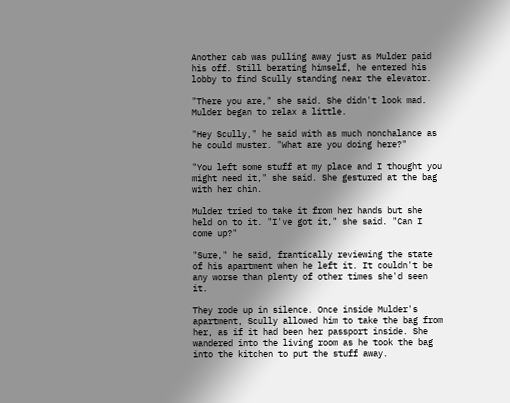Another cab was pulling away just as Mulder paid his off. Still berating himself, he entered his lobby to find Scully standing near the elevator.

"There you are," she said. She didn't look mad. Mulder began to relax a little.

"Hey Scully," he said with as much nonchalance as he could muster. "What are you doing here?"

"You left some stuff at my place and I thought you might need it," she said. She gestured at the bag with her chin.

Mulder tried to take it from her hands but she held on to it. "I've got it," she said. "Can I come up?"

"Sure," he said, frantically reviewing the state of his apartment when he left it. It couldn't be any worse than plenty of other times she'd seen it.

They rode up in silence. Once inside Mulder's apartment, Scully allowed him to take the bag from her, as if it had been her passport inside. She wandered into the living room as he took the bag into the kitchen to put the stuff away.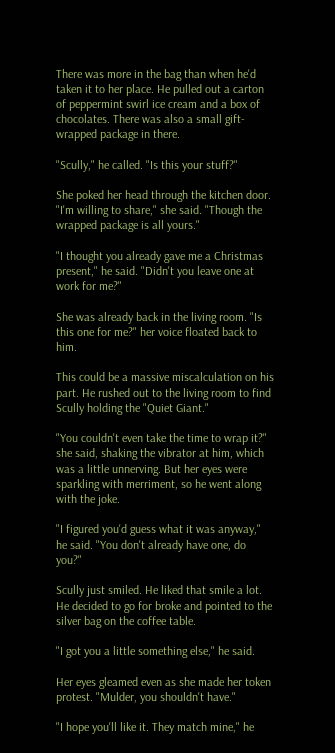There was more in the bag than when he'd taken it to her place. He pulled out a carton of peppermint swirl ice cream and a box of chocolates. There was also a small gift-wrapped package in there.

"Scully," he called. "Is this your stuff?"

She poked her head through the kitchen door. "I'm willing to share," she said. "Though the wrapped package is all yours."

"I thought you already gave me a Christmas present," he said. "Didn't you leave one at work for me?"

She was already back in the living room. "Is this one for me?" her voice floated back to him.

This could be a massive miscalculation on his part. He rushed out to the living room to find Scully holding the "Quiet Giant."

"You couldn't even take the time to wrap it?" she said, shaking the vibrator at him, which was a little unnerving. But her eyes were sparkling with merriment, so he went along with the joke.

"I figured you'd guess what it was anyway," he said. "You don't already have one, do you?"

Scully just smiled. He liked that smile a lot. He decided to go for broke and pointed to the silver bag on the coffee table.

"I got you a little something else," he said.

Her eyes gleamed even as she made her token protest. "Mulder, you shouldn't have."

"I hope you'll like it. They match mine," he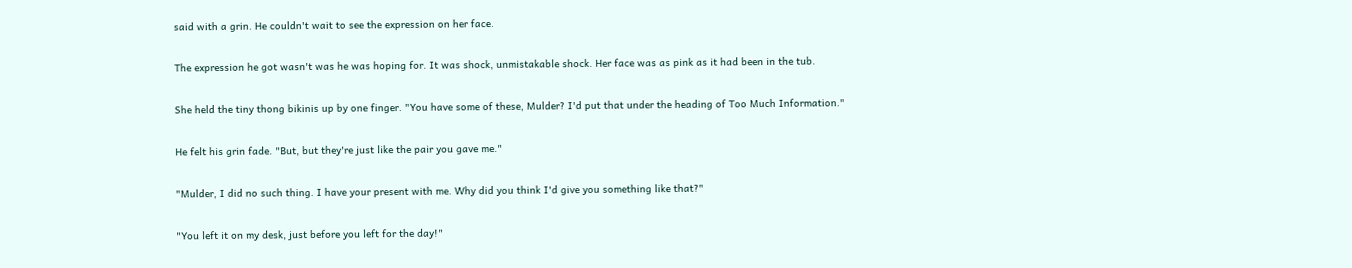said with a grin. He couldn't wait to see the expression on her face.

The expression he got wasn't was he was hoping for. It was shock, unmistakable shock. Her face was as pink as it had been in the tub.

She held the tiny thong bikinis up by one finger. "You have some of these, Mulder? I'd put that under the heading of Too Much Information."

He felt his grin fade. "But, but they're just like the pair you gave me."

"Mulder, I did no such thing. I have your present with me. Why did you think I'd give you something like that?"

"You left it on my desk, just before you left for the day!"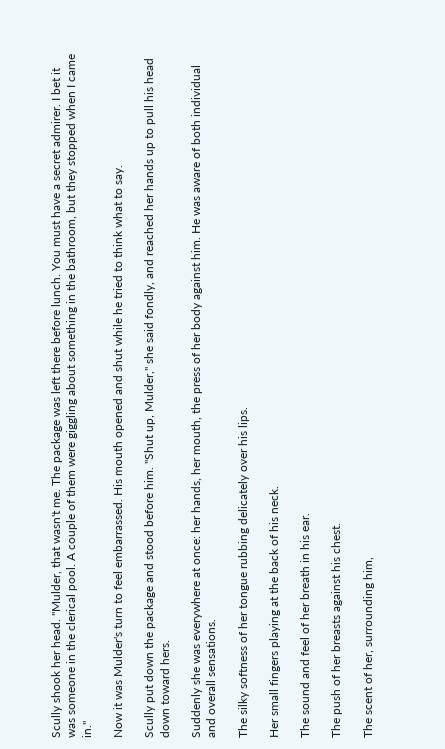Scully shook her head. "Mulder, that wasn't me. The package was left there before lunch. You must have a secret admirer. I bet it was someone in the clerical pool. A couple of them were giggling about something in the bathroom, but they stopped when I came in."

Now it was Mulder's turn to feel embarrassed. His mouth opened and shut while he tried to think what to say.

Scully put down the package and stood before him. "Shut up, Mulder," she said fondly, and reached her hands up to pull his head down toward hers.

Suddenly she was everywhere at once: her hands, her mouth, the press of her body against him. He was aware of both individual and overall sensations.

The silky softness of her tongue rubbing delicately over his lips.

Her small fingers playing at the back of his neck.

The sound and feel of her breath in his ear.

The push of her breasts against his chest.

The scent of her, surrounding him,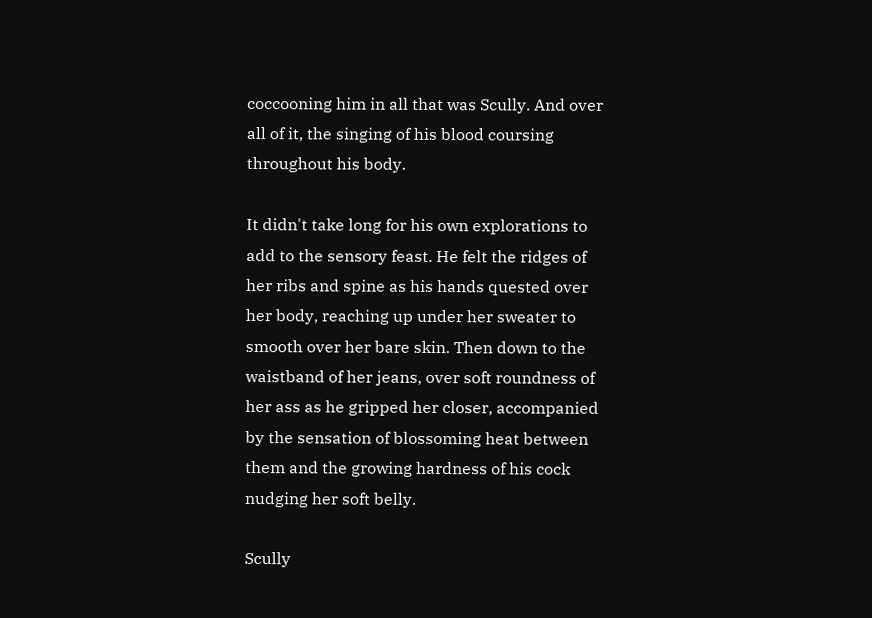coccooning him in all that was Scully. And over all of it, the singing of his blood coursing throughout his body.

It didn't take long for his own explorations to add to the sensory feast. He felt the ridges of her ribs and spine as his hands quested over her body, reaching up under her sweater to smooth over her bare skin. Then down to the waistband of her jeans, over soft roundness of her ass as he gripped her closer, accompanied by the sensation of blossoming heat between them and the growing hardness of his cock nudging her soft belly.

Scully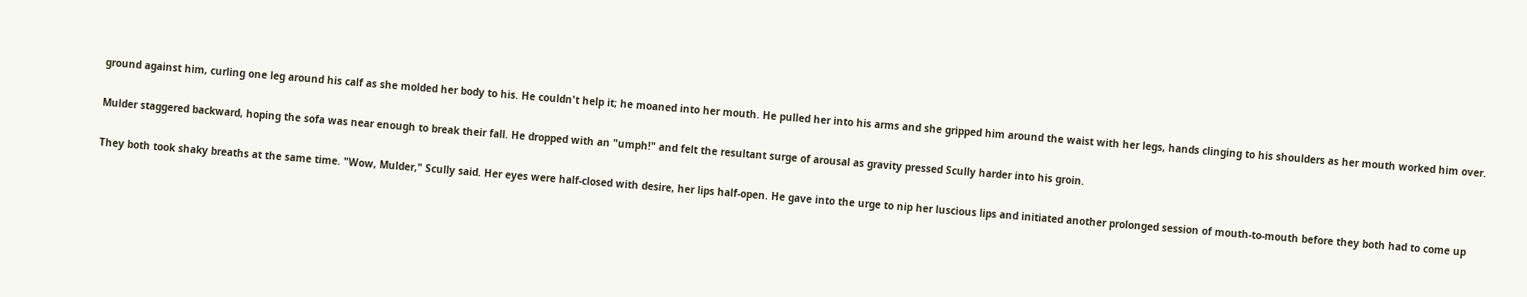ground against him, curling one leg around his calf as she molded her body to his. He couldn't help it; he moaned into her mouth. He pulled her into his arms and she gripped him around the waist with her legs, hands clinging to his shoulders as her mouth worked him over.

Mulder staggered backward, hoping the sofa was near enough to break their fall. He dropped with an "umph!" and felt the resultant surge of arousal as gravity pressed Scully harder into his groin.

They both took shaky breaths at the same time. "Wow, Mulder," Scully said. Her eyes were half-closed with desire, her lips half-open. He gave into the urge to nip her luscious lips and initiated another prolonged session of mouth-to-mouth before they both had to come up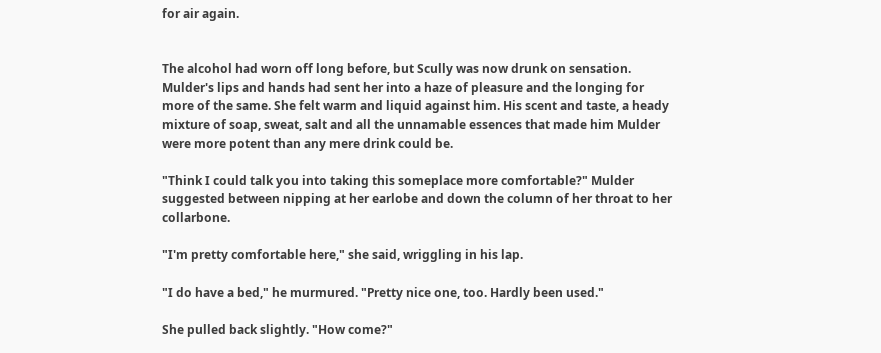for air again.


The alcohol had worn off long before, but Scully was now drunk on sensation. Mulder's lips and hands had sent her into a haze of pleasure and the longing for more of the same. She felt warm and liquid against him. His scent and taste, a heady mixture of soap, sweat, salt and all the unnamable essences that made him Mulder were more potent than any mere drink could be.

"Think I could talk you into taking this someplace more comfortable?" Mulder suggested between nipping at her earlobe and down the column of her throat to her collarbone.

"I'm pretty comfortable here," she said, wriggling in his lap.

"I do have a bed," he murmured. "Pretty nice one, too. Hardly been used."

She pulled back slightly. "How come?"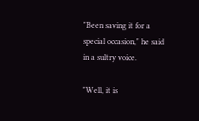"Been saving it for a special occasion," he said in a sultry voice.

"Well, it is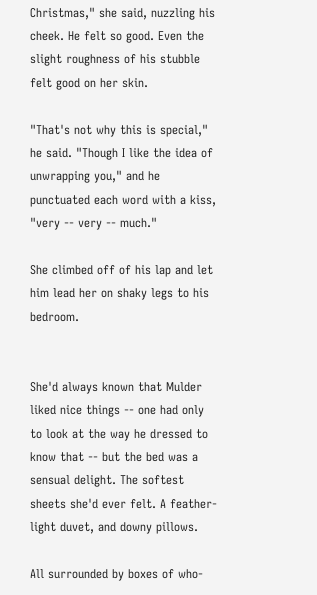Christmas," she said, nuzzling his cheek. He felt so good. Even the slight roughness of his stubble felt good on her skin.

"That's not why this is special," he said. "Though I like the idea of unwrapping you," and he punctuated each word with a kiss, "very -- very -- much."

She climbed off of his lap and let him lead her on shaky legs to his bedroom.


She'd always known that Mulder liked nice things -- one had only to look at the way he dressed to know that -- but the bed was a sensual delight. The softest sheets she'd ever felt. A feather-light duvet, and downy pillows.

All surrounded by boxes of who-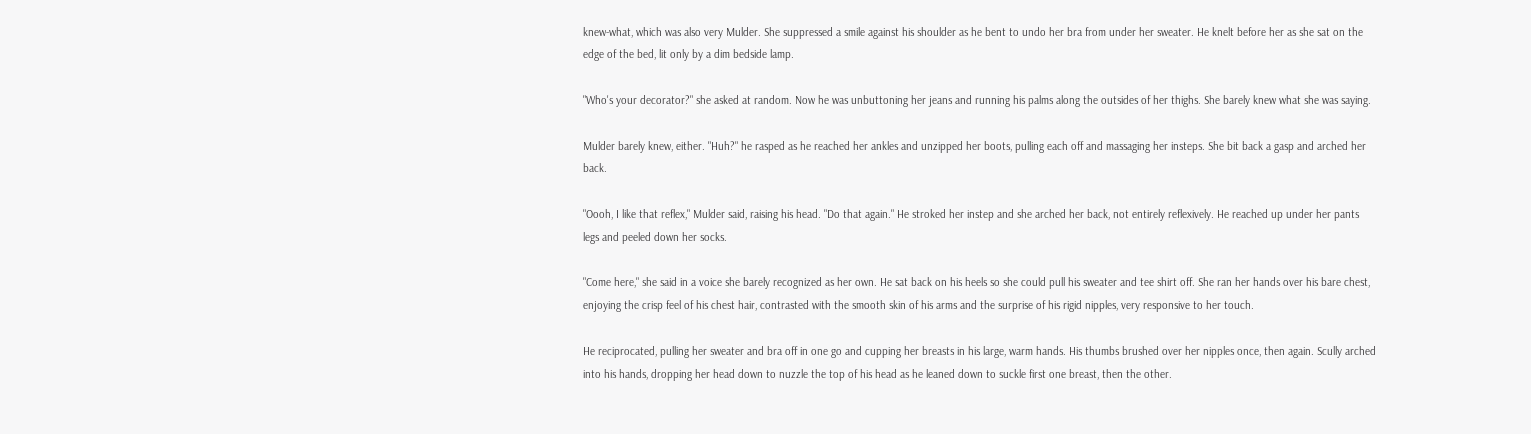knew-what, which was also very Mulder. She suppressed a smile against his shoulder as he bent to undo her bra from under her sweater. He knelt before her as she sat on the edge of the bed, lit only by a dim bedside lamp.

"Who's your decorator?" she asked at random. Now he was unbuttoning her jeans and running his palms along the outsides of her thighs. She barely knew what she was saying.

Mulder barely knew, either. "Huh?" he rasped as he reached her ankles and unzipped her boots, pulling each off and massaging her insteps. She bit back a gasp and arched her back.

"Oooh, I like that reflex," Mulder said, raising his head. "Do that again." He stroked her instep and she arched her back, not entirely reflexively. He reached up under her pants legs and peeled down her socks.

"Come here," she said in a voice she barely recognized as her own. He sat back on his heels so she could pull his sweater and tee shirt off. She ran her hands over his bare chest, enjoying the crisp feel of his chest hair, contrasted with the smooth skin of his arms and the surprise of his rigid nipples, very responsive to her touch.

He reciprocated, pulling her sweater and bra off in one go and cupping her breasts in his large, warm hands. His thumbs brushed over her nipples once, then again. Scully arched into his hands, dropping her head down to nuzzle the top of his head as he leaned down to suckle first one breast, then the other.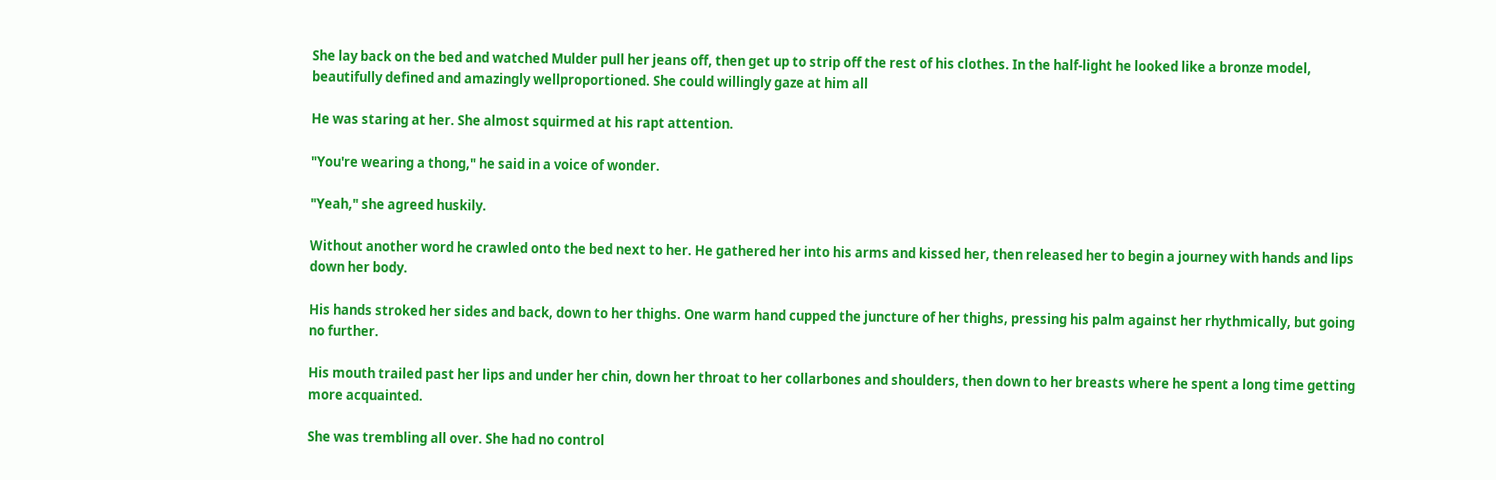She lay back on the bed and watched Mulder pull her jeans off, then get up to strip off the rest of his clothes. In the half-light he looked like a bronze model, beautifully defined and amazingly wellproportioned. She could willingly gaze at him all

He was staring at her. She almost squirmed at his rapt attention.

"You're wearing a thong," he said in a voice of wonder.

"Yeah," she agreed huskily.

Without another word he crawled onto the bed next to her. He gathered her into his arms and kissed her, then released her to begin a journey with hands and lips down her body.

His hands stroked her sides and back, down to her thighs. One warm hand cupped the juncture of her thighs, pressing his palm against her rhythmically, but going no further.

His mouth trailed past her lips and under her chin, down her throat to her collarbones and shoulders, then down to her breasts where he spent a long time getting more acquainted.

She was trembling all over. She had no control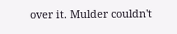over it. Mulder couldn't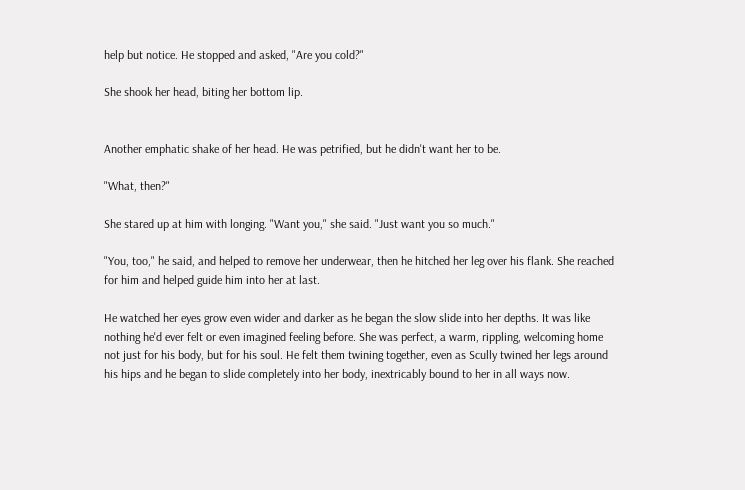help but notice. He stopped and asked, "Are you cold?"

She shook her head, biting her bottom lip.


Another emphatic shake of her head. He was petrified, but he didn't want her to be.

"What, then?"

She stared up at him with longing. "Want you," she said. "Just want you so much."

"You, too," he said, and helped to remove her underwear, then he hitched her leg over his flank. She reached for him and helped guide him into her at last.

He watched her eyes grow even wider and darker as he began the slow slide into her depths. It was like nothing he'd ever felt or even imagined feeling before. She was perfect, a warm, rippling, welcoming home not just for his body, but for his soul. He felt them twining together, even as Scully twined her legs around his hips and he began to slide completely into her body, inextricably bound to her in all ways now.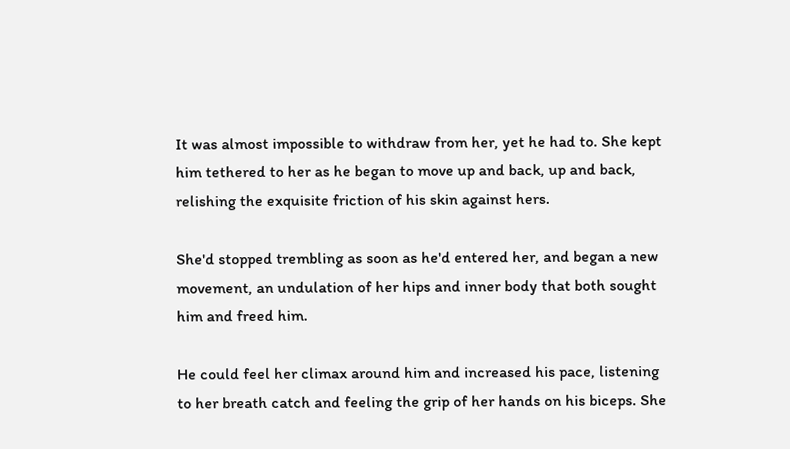It was almost impossible to withdraw from her, yet he had to. She kept him tethered to her as he began to move up and back, up and back, relishing the exquisite friction of his skin against hers.

She'd stopped trembling as soon as he'd entered her, and began a new movement, an undulation of her hips and inner body that both sought him and freed him.

He could feel her climax around him and increased his pace, listening to her breath catch and feeling the grip of her hands on his biceps. She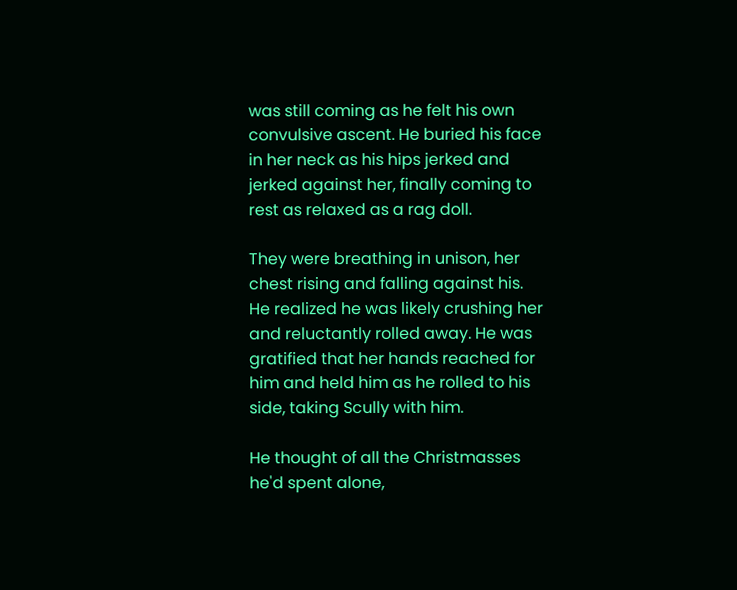was still coming as he felt his own convulsive ascent. He buried his face in her neck as his hips jerked and jerked against her, finally coming to rest as relaxed as a rag doll.

They were breathing in unison, her chest rising and falling against his. He realized he was likely crushing her and reluctantly rolled away. He was gratified that her hands reached for him and held him as he rolled to his side, taking Scully with him.

He thought of all the Christmasses he'd spent alone,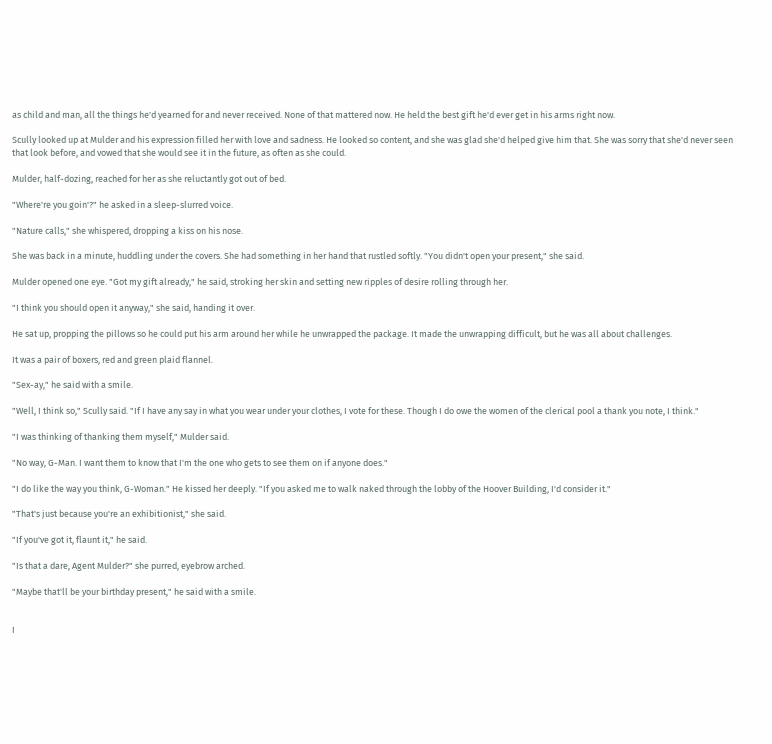as child and man, all the things he'd yearned for and never received. None of that mattered now. He held the best gift he'd ever get in his arms right now.

Scully looked up at Mulder and his expression filled her with love and sadness. He looked so content, and she was glad she'd helped give him that. She was sorry that she'd never seen that look before, and vowed that she would see it in the future, as often as she could.

Mulder, half-dozing, reached for her as she reluctantly got out of bed.

"Where're you goin'?" he asked in a sleep-slurred voice.

"Nature calls," she whispered, dropping a kiss on his nose.

She was back in a minute, huddling under the covers. She had something in her hand that rustled softly. "You didn't open your present," she said.

Mulder opened one eye. "Got my gift already," he said, stroking her skin and setting new ripples of desire rolling through her.

"I think you should open it anyway," she said, handing it over.

He sat up, propping the pillows so he could put his arm around her while he unwrapped the package. It made the unwrapping difficult, but he was all about challenges.

It was a pair of boxers, red and green plaid flannel.

"Sex-ay," he said with a smile.

"Well, I think so," Scully said. "If I have any say in what you wear under your clothes, I vote for these. Though I do owe the women of the clerical pool a thank you note, I think."

"I was thinking of thanking them myself," Mulder said.

"No way, G-Man. I want them to know that I'm the one who gets to see them on if anyone does."

"I do like the way you think, G-Woman." He kissed her deeply. "If you asked me to walk naked through the lobby of the Hoover Building, I'd consider it."

"That's just because you're an exhibitionist," she said.

"If you've got it, flaunt it," he said.

"Is that a dare, Agent Mulder?" she purred, eyebrow arched.

"Maybe that'll be your birthday present," he said with a smile.


I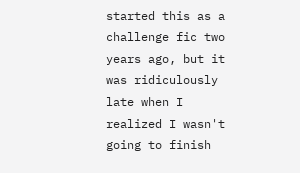started this as a challenge fic two years ago, but it was ridiculously late when I realized I wasn't going to finish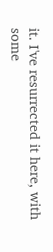it. I've resurrected it here, with some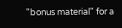"bonus material" for a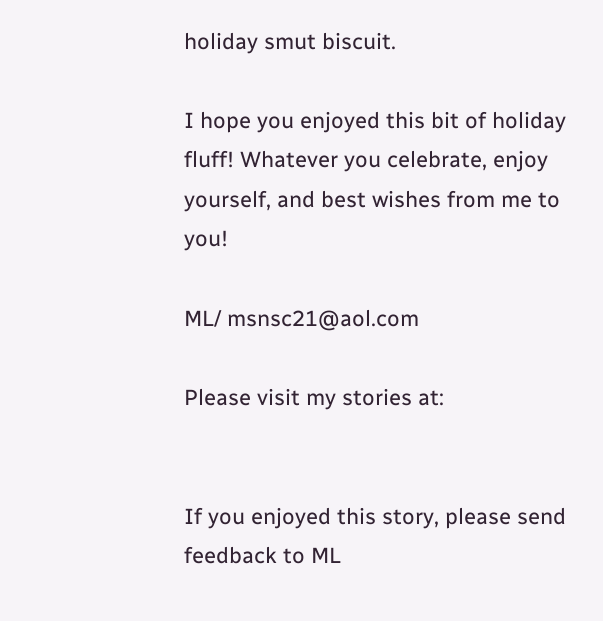holiday smut biscuit.

I hope you enjoyed this bit of holiday fluff! Whatever you celebrate, enjoy yourself, and best wishes from me to you!

ML/ msnsc21@aol.com

Please visit my stories at:


If you enjoyed this story, please send feedback to ML